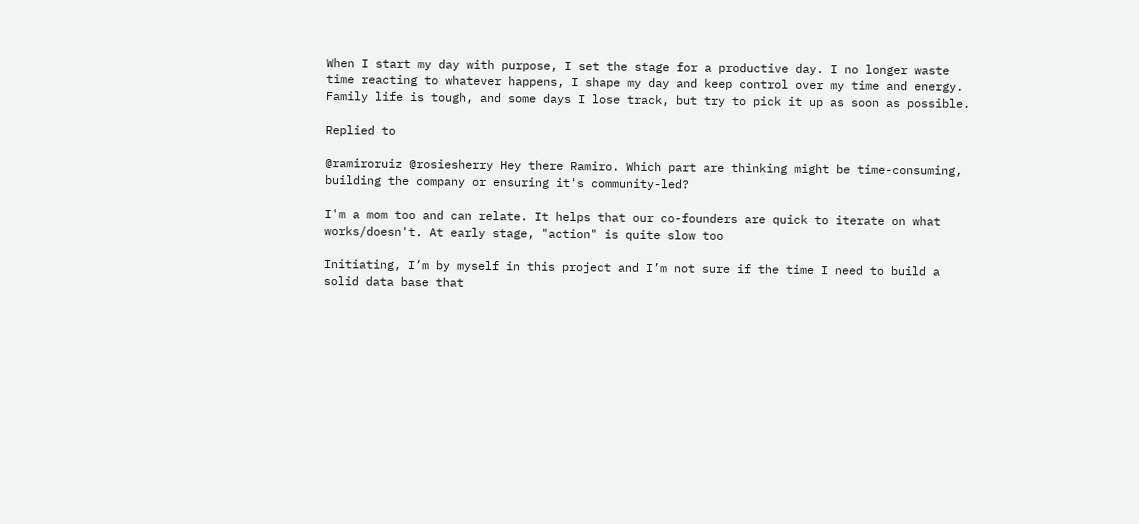When I start my day with purpose, I set the stage for a productive day. I no longer waste time reacting to whatever happens, I shape my day and keep control over my time and energy. Family life is tough, and some days I lose track, but try to pick it up as soon as possible.

Replied to

@ramiroruiz @rosiesherry Hey there Ramiro. Which part are thinking might be time-consuming, building the company or ensuring it's community-led?

I'm a mom too and can relate. It helps that our co-founders are quick to iterate on what works/doesn't. At early stage, "action" is quite slow too

Initiating, I’m by myself in this project and I’m not sure if the time I need to build a solid data base that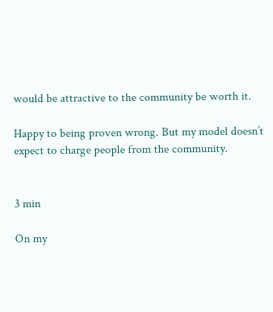would be attractive to the community be worth it.

Happy to being proven wrong. But my model doesn’t expect to charge people from the community.


3 min

On my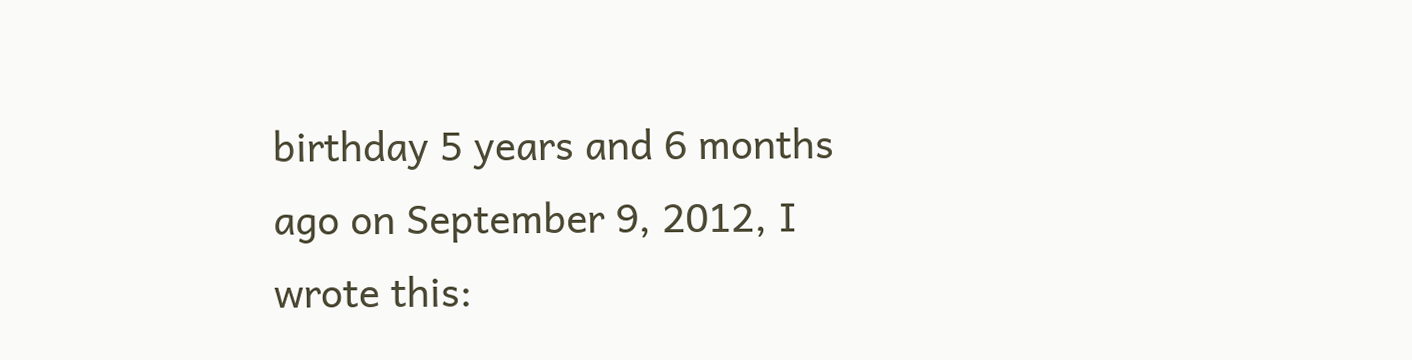birthday 5 years and 6 months ago on September 9, 2012, I wrote this: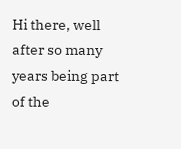Hi there, well after so many years being part of the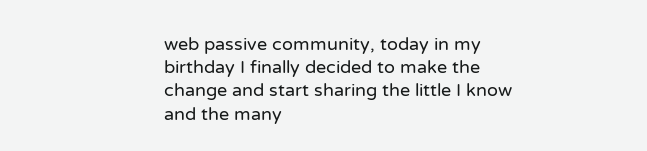web passive community, today in my birthday I finally decided to make the change and start sharing the little I know and the many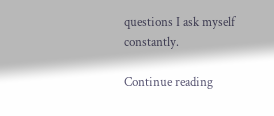questions I ask myself constantly.

Continue reading